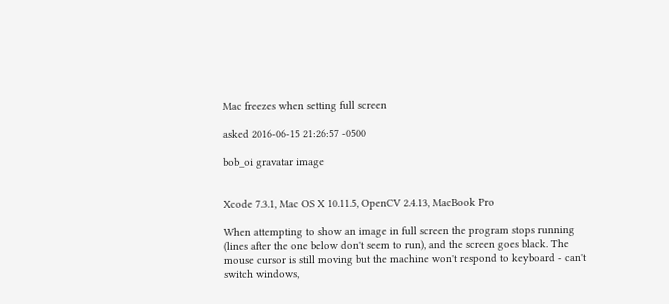Mac freezes when setting full screen

asked 2016-06-15 21:26:57 -0500

bob_oi gravatar image


Xcode 7.3.1, Mac OS X 10.11.5, OpenCV 2.4.13, MacBook Pro

When attempting to show an image in full screen the program stops running (lines after the one below don't seem to run), and the screen goes black. The mouse cursor is still moving but the machine won't respond to keyboard - can't switch windows,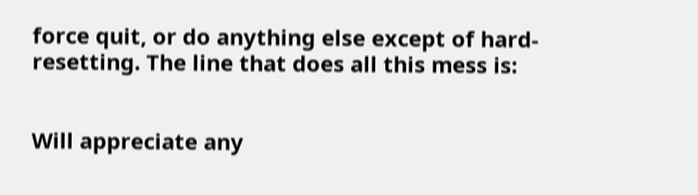force quit, or do anything else except of hard-resetting. The line that does all this mess is:


Will appreciate any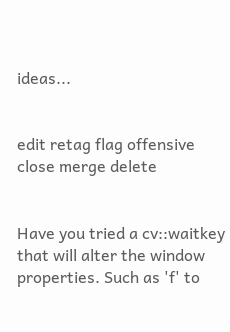ideas...


edit retag flag offensive close merge delete


Have you tried a cv::waitkey that will alter the window properties. Such as 'f' to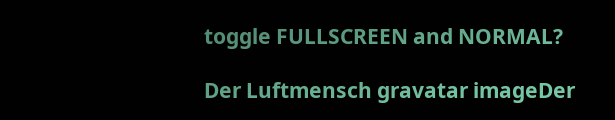toggle FULLSCREEN and NORMAL?

Der Luftmensch gravatar imageDer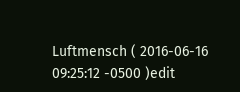Luftmensch ( 2016-06-16 09:25:12 -0500 )edit